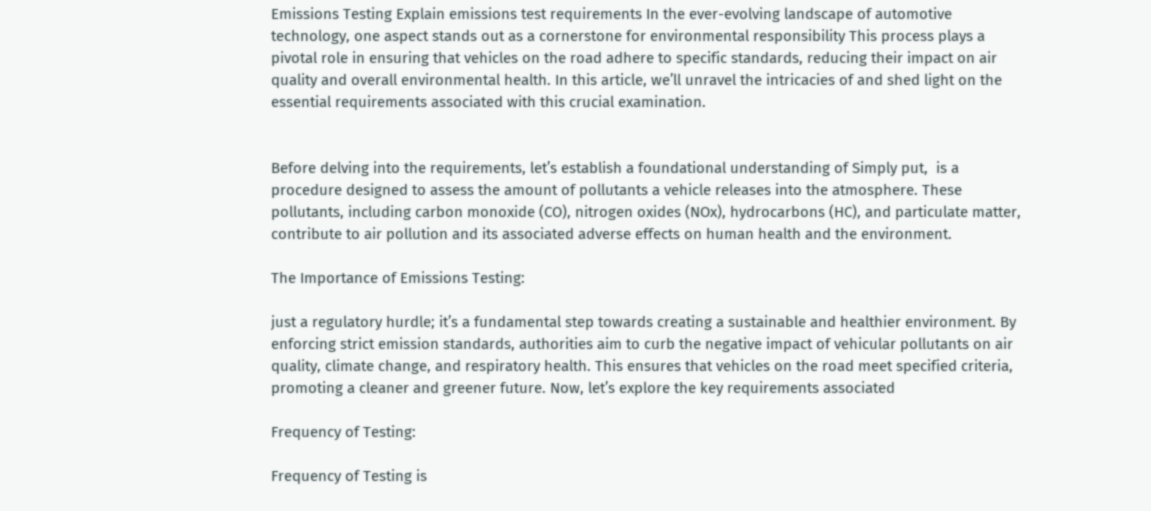Emissions Testing Explain emissions test requirements In the ever-evolving landscape of automotive technology, one aspect stands out as a cornerstone for environmental responsibility This process plays a pivotal role in ensuring that vehicles on the road adhere to specific standards, reducing their impact on air quality and overall environmental health. In this article, we’ll unravel the intricacies of and shed light on the essential requirements associated with this crucial examination.


Before delving into the requirements, let’s establish a foundational understanding of Simply put,  is a procedure designed to assess the amount of pollutants a vehicle releases into the atmosphere. These pollutants, including carbon monoxide (CO), nitrogen oxides (NOx), hydrocarbons (HC), and particulate matter, contribute to air pollution and its associated adverse effects on human health and the environment.

The Importance of Emissions Testing:

just a regulatory hurdle; it’s a fundamental step towards creating a sustainable and healthier environment. By enforcing strict emission standards, authorities aim to curb the negative impact of vehicular pollutants on air quality, climate change, and respiratory health. This ensures that vehicles on the road meet specified criteria, promoting a cleaner and greener future. Now, let’s explore the key requirements associated

Frequency of Testing:

Frequency of Testing is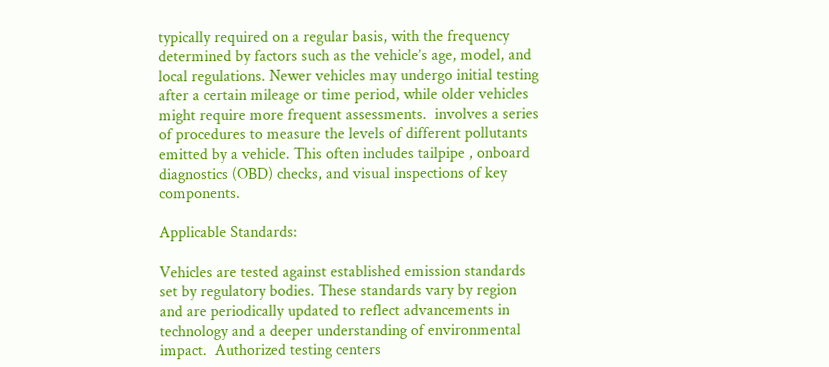typically required on a regular basis, with the frequency determined by factors such as the vehicle’s age, model, and local regulations. Newer vehicles may undergo initial testing after a certain mileage or time period, while older vehicles might require more frequent assessments.  involves a series of procedures to measure the levels of different pollutants emitted by a vehicle. This often includes tailpipe , onboard diagnostics (OBD) checks, and visual inspections of key components.

Applicable Standards:

Vehicles are tested against established emission standards set by regulatory bodies. These standards vary by region and are periodically updated to reflect advancements in technology and a deeper understanding of environmental impact.  Authorized testing centers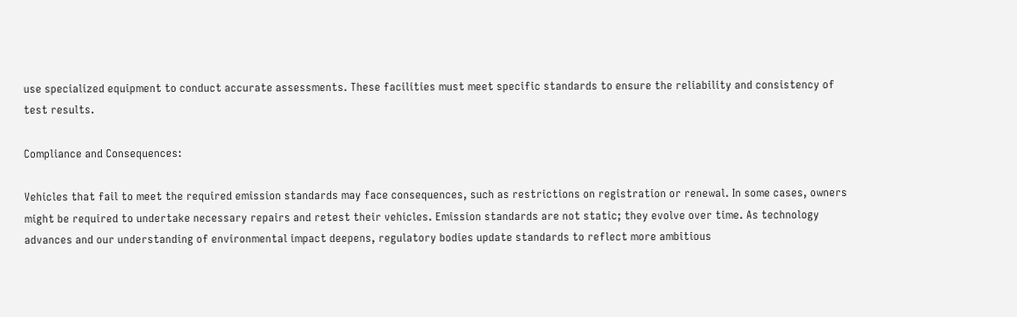use specialized equipment to conduct accurate assessments. These facilities must meet specific standards to ensure the reliability and consistency of test results.

Compliance and Consequences:

Vehicles that fail to meet the required emission standards may face consequences, such as restrictions on registration or renewal. In some cases, owners might be required to undertake necessary repairs and retest their vehicles. Emission standards are not static; they evolve over time. As technology advances and our understanding of environmental impact deepens, regulatory bodies update standards to reflect more ambitious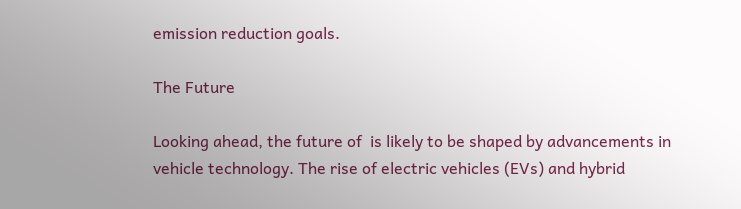emission reduction goals.

The Future

Looking ahead, the future of  is likely to be shaped by advancements in vehicle technology. The rise of electric vehicles (EVs) and hybrid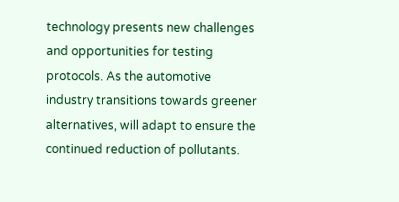technology presents new challenges and opportunities for testing protocols. As the automotive industry transitions towards greener alternatives, will adapt to ensure the continued reduction of pollutants.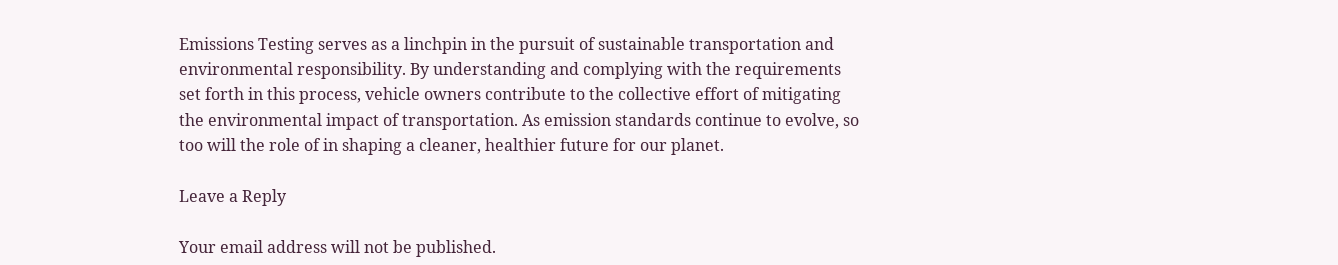Emissions Testing serves as a linchpin in the pursuit of sustainable transportation and environmental responsibility. By understanding and complying with the requirements set forth in this process, vehicle owners contribute to the collective effort of mitigating the environmental impact of transportation. As emission standards continue to evolve, so too will the role of in shaping a cleaner, healthier future for our planet.

Leave a Reply

Your email address will not be published.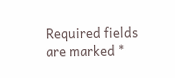Required fields are marked *